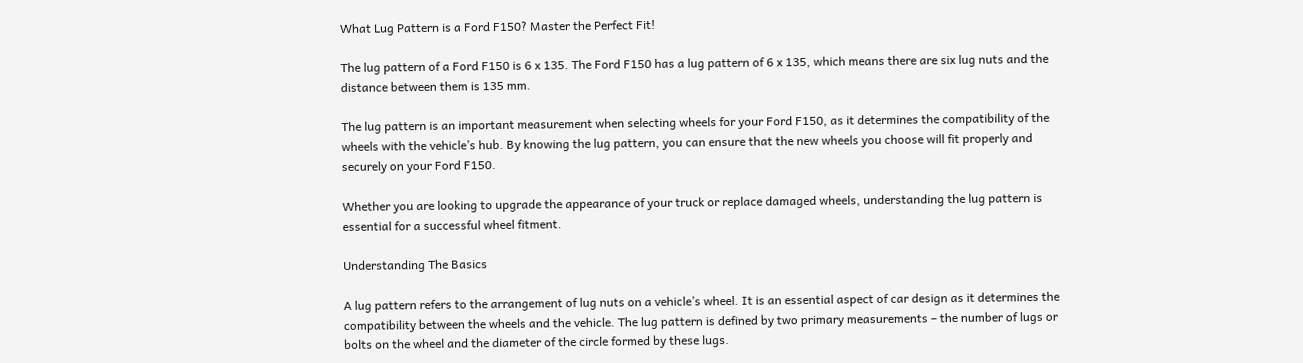What Lug Pattern is a Ford F150? Master the Perfect Fit!

The lug pattern of a Ford F150 is 6 x 135. The Ford F150 has a lug pattern of 6 x 135, which means there are six lug nuts and the distance between them is 135 mm.

The lug pattern is an important measurement when selecting wheels for your Ford F150, as it determines the compatibility of the wheels with the vehicle’s hub. By knowing the lug pattern, you can ensure that the new wheels you choose will fit properly and securely on your Ford F150.

Whether you are looking to upgrade the appearance of your truck or replace damaged wheels, understanding the lug pattern is essential for a successful wheel fitment.

Understanding The Basics

A lug pattern refers to the arrangement of lug nuts on a vehicle’s wheel. It is an essential aspect of car design as it determines the compatibility between the wheels and the vehicle. The lug pattern is defined by two primary measurements – the number of lugs or bolts on the wheel and the diameter of the circle formed by these lugs.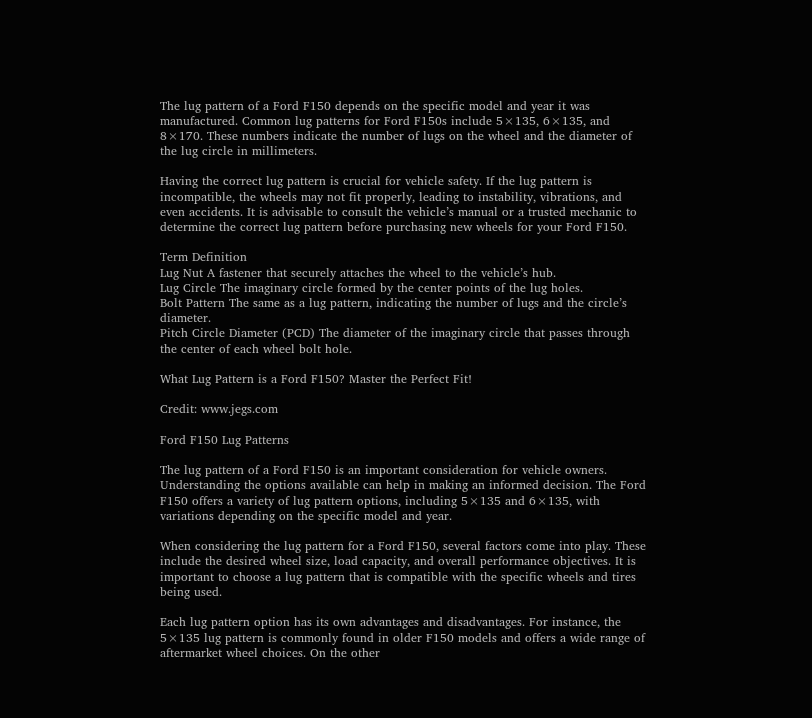The lug pattern of a Ford F150 depends on the specific model and year it was manufactured. Common lug patterns for Ford F150s include 5×135, 6×135, and 8×170. These numbers indicate the number of lugs on the wheel and the diameter of the lug circle in millimeters.

Having the correct lug pattern is crucial for vehicle safety. If the lug pattern is incompatible, the wheels may not fit properly, leading to instability, vibrations, and even accidents. It is advisable to consult the vehicle’s manual or a trusted mechanic to determine the correct lug pattern before purchasing new wheels for your Ford F150.

Term Definition
Lug Nut A fastener that securely attaches the wheel to the vehicle’s hub.
Lug Circle The imaginary circle formed by the center points of the lug holes.
Bolt Pattern The same as a lug pattern, indicating the number of lugs and the circle’s diameter.
Pitch Circle Diameter (PCD) The diameter of the imaginary circle that passes through the center of each wheel bolt hole.

What Lug Pattern is a Ford F150? Master the Perfect Fit!

Credit: www.jegs.com

Ford F150 Lug Patterns

The lug pattern of a Ford F150 is an important consideration for vehicle owners. Understanding the options available can help in making an informed decision. The Ford F150 offers a variety of lug pattern options, including 5×135 and 6×135, with variations depending on the specific model and year.

When considering the lug pattern for a Ford F150, several factors come into play. These include the desired wheel size, load capacity, and overall performance objectives. It is important to choose a lug pattern that is compatible with the specific wheels and tires being used.

Each lug pattern option has its own advantages and disadvantages. For instance, the 5×135 lug pattern is commonly found in older F150 models and offers a wide range of aftermarket wheel choices. On the other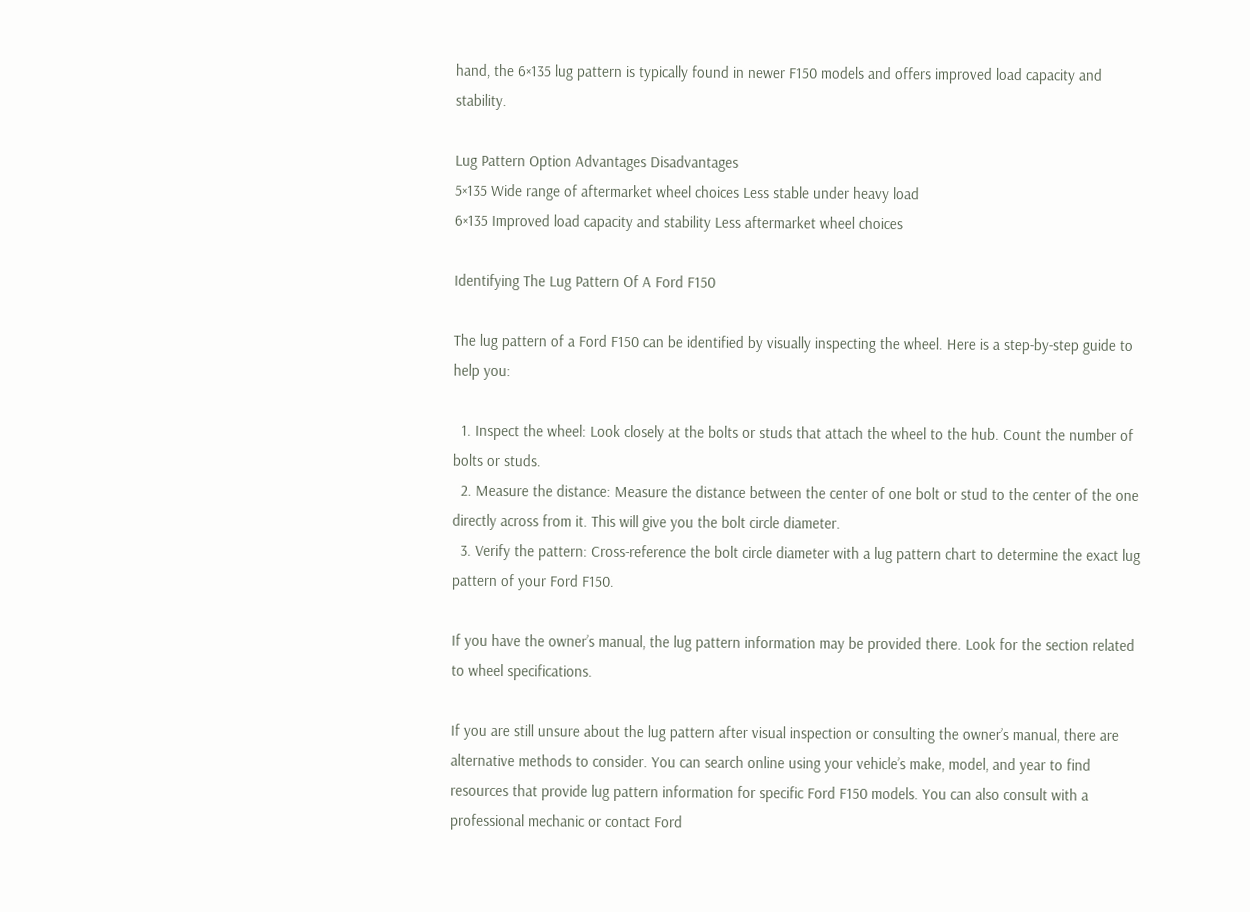hand, the 6×135 lug pattern is typically found in newer F150 models and offers improved load capacity and stability.

Lug Pattern Option Advantages Disadvantages
5×135 Wide range of aftermarket wheel choices Less stable under heavy load
6×135 Improved load capacity and stability Less aftermarket wheel choices

Identifying The Lug Pattern Of A Ford F150

The lug pattern of a Ford F150 can be identified by visually inspecting the wheel. Here is a step-by-step guide to help you:

  1. Inspect the wheel: Look closely at the bolts or studs that attach the wheel to the hub. Count the number of bolts or studs.
  2. Measure the distance: Measure the distance between the center of one bolt or stud to the center of the one directly across from it. This will give you the bolt circle diameter.
  3. Verify the pattern: Cross-reference the bolt circle diameter with a lug pattern chart to determine the exact lug pattern of your Ford F150.

If you have the owner’s manual, the lug pattern information may be provided there. Look for the section related to wheel specifications.

If you are still unsure about the lug pattern after visual inspection or consulting the owner’s manual, there are alternative methods to consider. You can search online using your vehicle’s make, model, and year to find resources that provide lug pattern information for specific Ford F150 models. You can also consult with a professional mechanic or contact Ford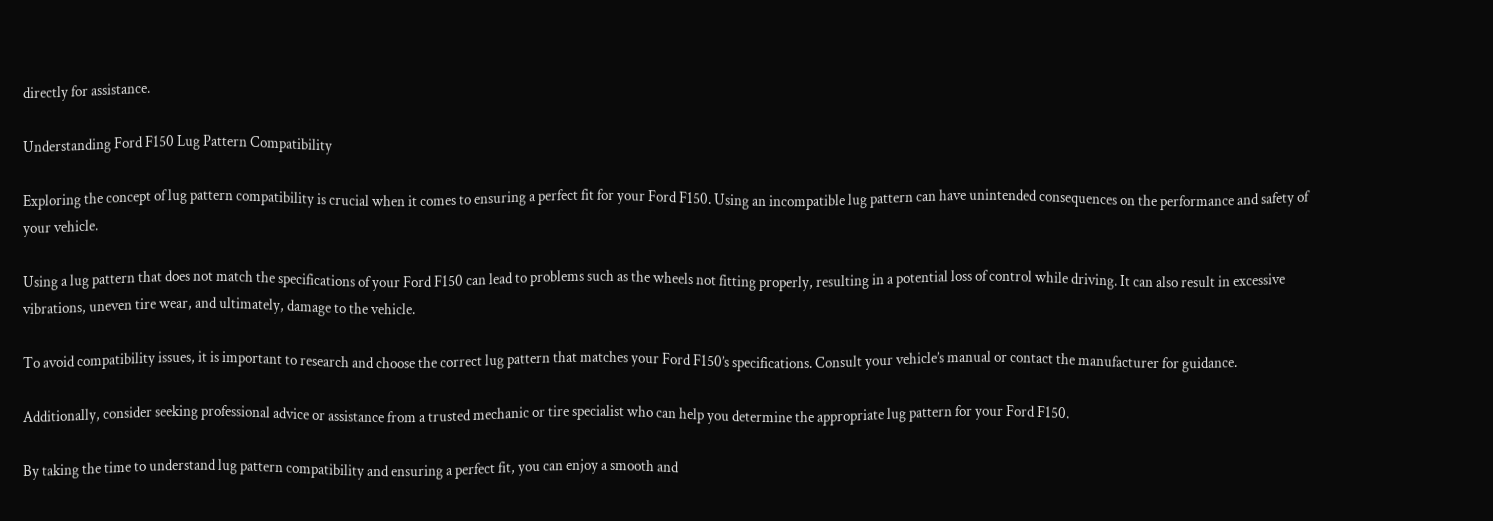directly for assistance.

Understanding Ford F150 Lug Pattern Compatibility

Exploring the concept of lug pattern compatibility is crucial when it comes to ensuring a perfect fit for your Ford F150. Using an incompatible lug pattern can have unintended consequences on the performance and safety of your vehicle.

Using a lug pattern that does not match the specifications of your Ford F150 can lead to problems such as the wheels not fitting properly, resulting in a potential loss of control while driving. It can also result in excessive vibrations, uneven tire wear, and ultimately, damage to the vehicle.

To avoid compatibility issues, it is important to research and choose the correct lug pattern that matches your Ford F150’s specifications. Consult your vehicle’s manual or contact the manufacturer for guidance.

Additionally, consider seeking professional advice or assistance from a trusted mechanic or tire specialist who can help you determine the appropriate lug pattern for your Ford F150.

By taking the time to understand lug pattern compatibility and ensuring a perfect fit, you can enjoy a smooth and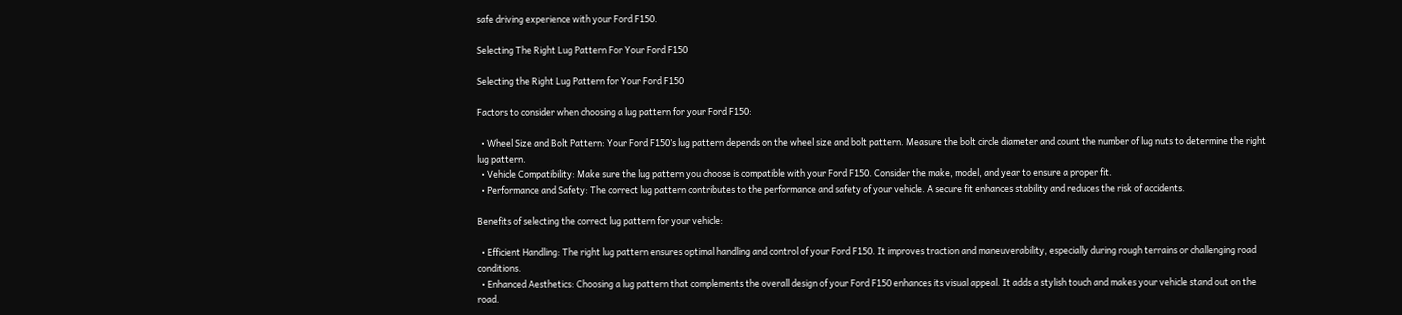safe driving experience with your Ford F150.

Selecting The Right Lug Pattern For Your Ford F150

Selecting the Right Lug Pattern for Your Ford F150

Factors to consider when choosing a lug pattern for your Ford F150:

  • Wheel Size and Bolt Pattern: Your Ford F150’s lug pattern depends on the wheel size and bolt pattern. Measure the bolt circle diameter and count the number of lug nuts to determine the right lug pattern.
  • Vehicle Compatibility: Make sure the lug pattern you choose is compatible with your Ford F150. Consider the make, model, and year to ensure a proper fit.
  • Performance and Safety: The correct lug pattern contributes to the performance and safety of your vehicle. A secure fit enhances stability and reduces the risk of accidents.

Benefits of selecting the correct lug pattern for your vehicle:

  • Efficient Handling: The right lug pattern ensures optimal handling and control of your Ford F150. It improves traction and maneuverability, especially during rough terrains or challenging road conditions.
  • Enhanced Aesthetics: Choosing a lug pattern that complements the overall design of your Ford F150 enhances its visual appeal. It adds a stylish touch and makes your vehicle stand out on the road.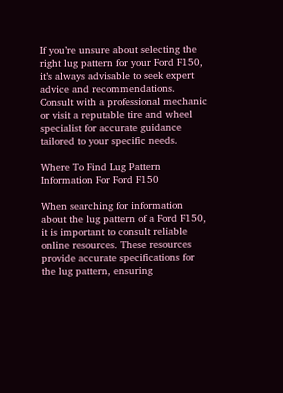If you’re unsure about selecting the right lug pattern for your Ford F150, it’s always advisable to seek expert advice and recommendations. Consult with a professional mechanic or visit a reputable tire and wheel specialist for accurate guidance tailored to your specific needs.

Where To Find Lug Pattern Information For Ford F150

When searching for information about the lug pattern of a Ford F150, it is important to consult reliable online resources. These resources provide accurate specifications for the lug pattern, ensuring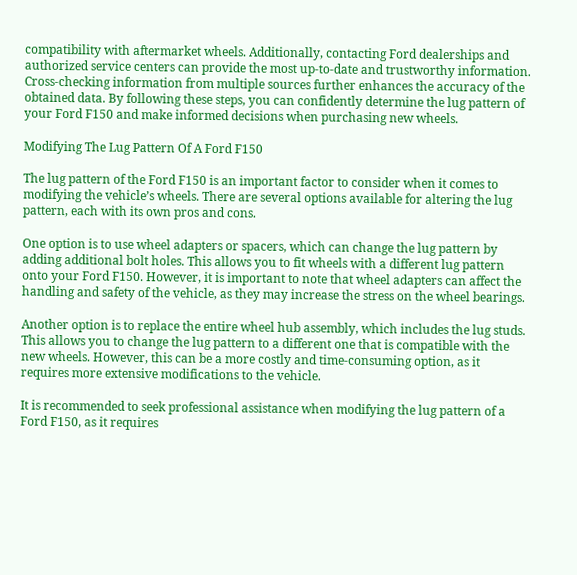compatibility with aftermarket wheels. Additionally, contacting Ford dealerships and authorized service centers can provide the most up-to-date and trustworthy information. Cross-checking information from multiple sources further enhances the accuracy of the obtained data. By following these steps, you can confidently determine the lug pattern of your Ford F150 and make informed decisions when purchasing new wheels.

Modifying The Lug Pattern Of A Ford F150

The lug pattern of the Ford F150 is an important factor to consider when it comes to modifying the vehicle’s wheels. There are several options available for altering the lug pattern, each with its own pros and cons.

One option is to use wheel adapters or spacers, which can change the lug pattern by adding additional bolt holes. This allows you to fit wheels with a different lug pattern onto your Ford F150. However, it is important to note that wheel adapters can affect the handling and safety of the vehicle, as they may increase the stress on the wheel bearings.

Another option is to replace the entire wheel hub assembly, which includes the lug studs. This allows you to change the lug pattern to a different one that is compatible with the new wheels. However, this can be a more costly and time-consuming option, as it requires more extensive modifications to the vehicle.

It is recommended to seek professional assistance when modifying the lug pattern of a Ford F150, as it requires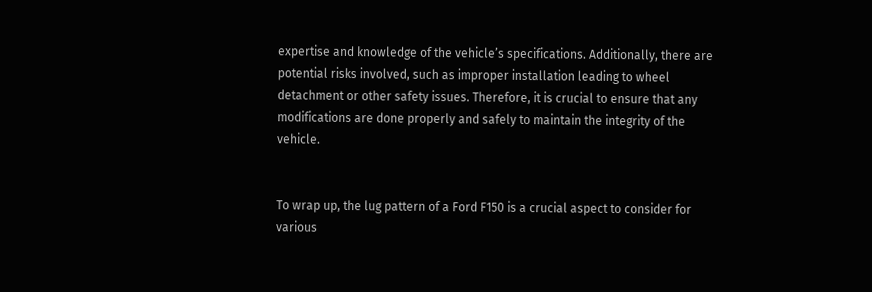expertise and knowledge of the vehicle’s specifications. Additionally, there are potential risks involved, such as improper installation leading to wheel detachment or other safety issues. Therefore, it is crucial to ensure that any modifications are done properly and safely to maintain the integrity of the vehicle.


To wrap up, the lug pattern of a Ford F150 is a crucial aspect to consider for various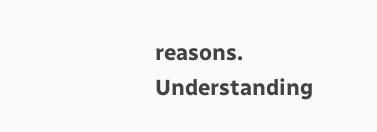reasons. Understanding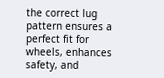the correct lug pattern ensures a perfect fit for wheels, enhances safety, and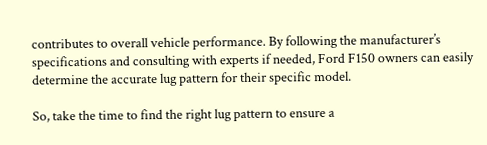contributes to overall vehicle performance. By following the manufacturer’s specifications and consulting with experts if needed, Ford F150 owners can easily determine the accurate lug pattern for their specific model.

So, take the time to find the right lug pattern to ensure a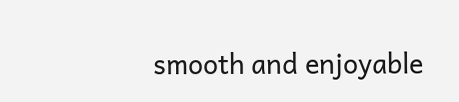smooth and enjoyable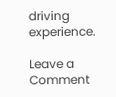driving experience.

Leave a Comment